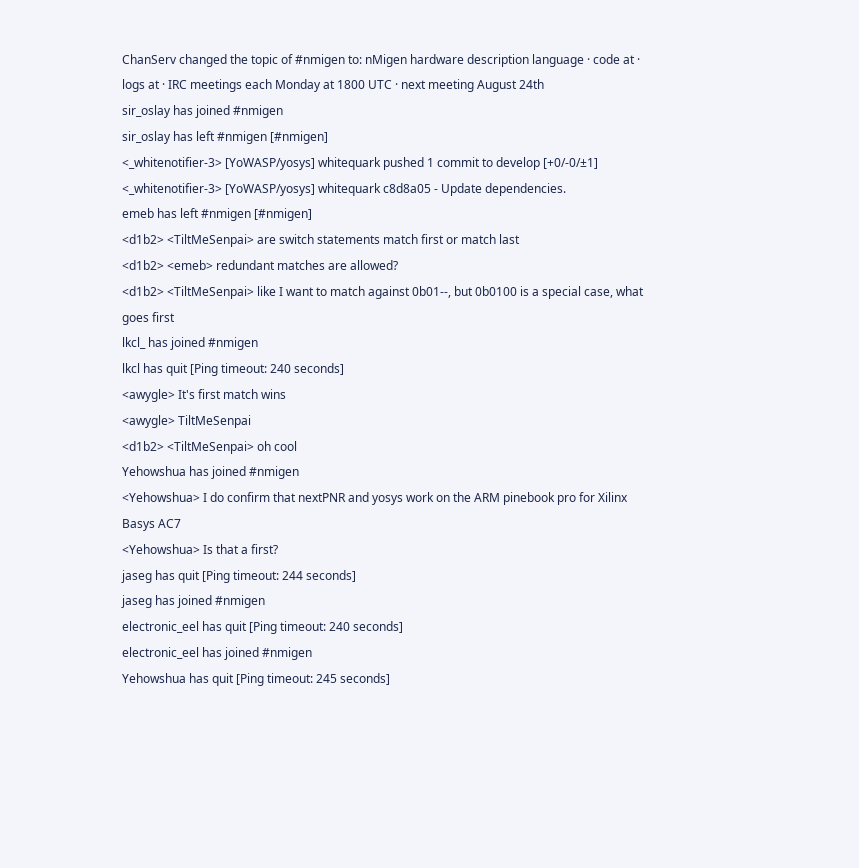ChanServ changed the topic of #nmigen to: nMigen hardware description language · code at · logs at · IRC meetings each Monday at 1800 UTC · next meeting August 24th
sir_oslay has joined #nmigen
sir_oslay has left #nmigen [#nmigen]
<_whitenotifier-3> [YoWASP/yosys] whitequark pushed 1 commit to develop [+0/-0/±1]
<_whitenotifier-3> [YoWASP/yosys] whitequark c8d8a05 - Update dependencies.
emeb has left #nmigen [#nmigen]
<d1b2> <TiltMeSenpai> are switch statements match first or match last
<d1b2> <emeb> redundant matches are allowed?
<d1b2> <TiltMeSenpai> like I want to match against 0b01--, but 0b0100 is a special case, what goes first
lkcl_ has joined #nmigen
lkcl has quit [Ping timeout: 240 seconds]
<awygle> It's first match wins
<awygle> TiltMeSenpai
<d1b2> <TiltMeSenpai> oh cool
Yehowshua has joined #nmigen
<Yehowshua> I do confirm that nextPNR and yosys work on the ARM pinebook pro for Xilinx Basys AC7
<Yehowshua> Is that a first?
jaseg has quit [Ping timeout: 244 seconds]
jaseg has joined #nmigen
electronic_eel has quit [Ping timeout: 240 seconds]
electronic_eel has joined #nmigen
Yehowshua has quit [Ping timeout: 245 seconds]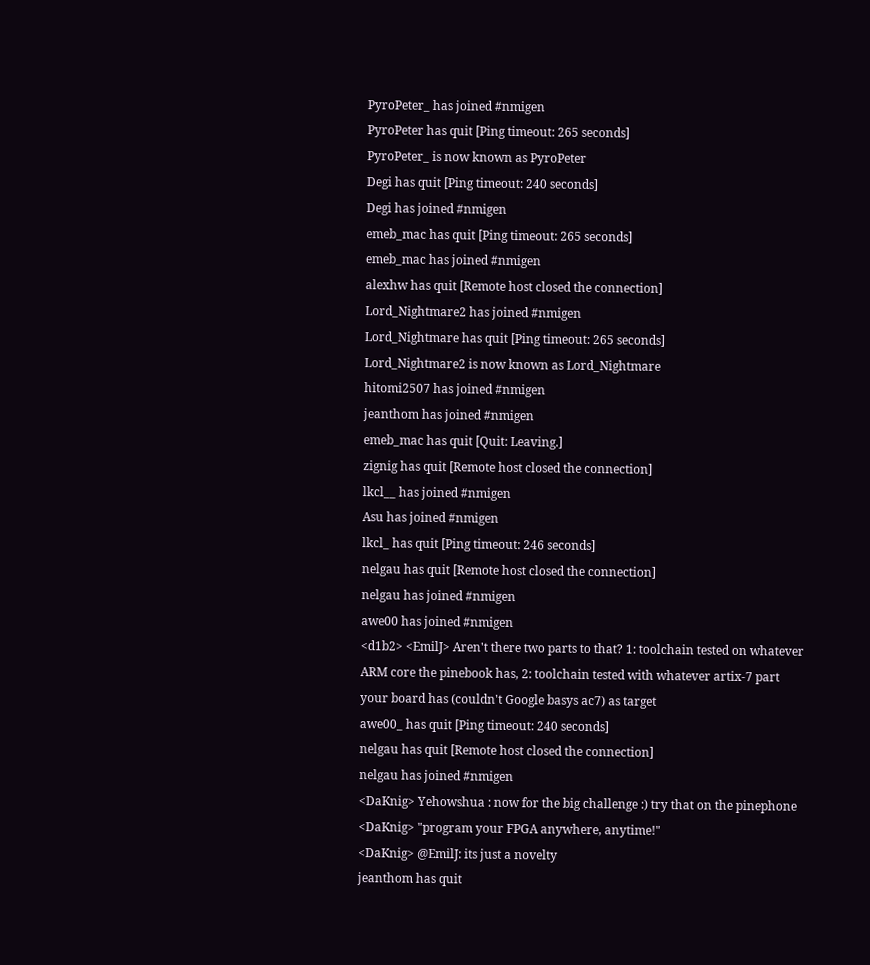PyroPeter_ has joined #nmigen
PyroPeter has quit [Ping timeout: 265 seconds]
PyroPeter_ is now known as PyroPeter
Degi has quit [Ping timeout: 240 seconds]
Degi has joined #nmigen
emeb_mac has quit [Ping timeout: 265 seconds]
emeb_mac has joined #nmigen
alexhw has quit [Remote host closed the connection]
Lord_Nightmare2 has joined #nmigen
Lord_Nightmare has quit [Ping timeout: 265 seconds]
Lord_Nightmare2 is now known as Lord_Nightmare
hitomi2507 has joined #nmigen
jeanthom has joined #nmigen
emeb_mac has quit [Quit: Leaving.]
zignig has quit [Remote host closed the connection]
lkcl__ has joined #nmigen
Asu has joined #nmigen
lkcl_ has quit [Ping timeout: 246 seconds]
nelgau has quit [Remote host closed the connection]
nelgau has joined #nmigen
awe00 has joined #nmigen
<d1b2> <EmilJ> Aren't there two parts to that? 1: toolchain tested on whatever ARM core the pinebook has, 2: toolchain tested with whatever artix-7 part your board has (couldn't Google basys ac7) as target
awe00_ has quit [Ping timeout: 240 seconds]
nelgau has quit [Remote host closed the connection]
nelgau has joined #nmigen
<DaKnig> Yehowshua : now for the big challenge :) try that on the pinephone
<DaKnig> "program your FPGA anywhere, anytime!"
<DaKnig> @EmilJ: its just a novelty
jeanthom has quit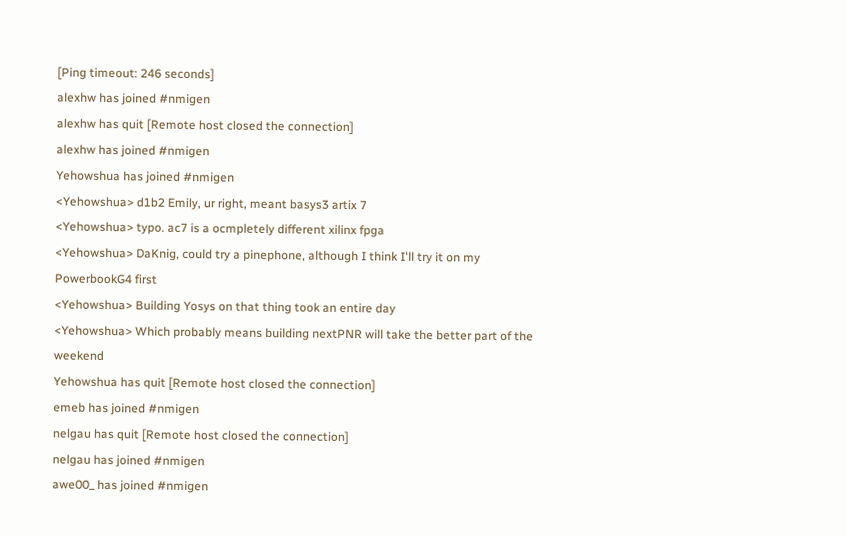[Ping timeout: 246 seconds]
alexhw has joined #nmigen
alexhw has quit [Remote host closed the connection]
alexhw has joined #nmigen
Yehowshua has joined #nmigen
<Yehowshua> d1b2 Emily, ur right, meant basys3 artix 7
<Yehowshua> typo. ac7 is a ocmpletely different xilinx fpga
<Yehowshua> DaKnig, could try a pinephone, although I think I'll try it on my PowerbookG4 first
<Yehowshua> Building Yosys on that thing took an entire day
<Yehowshua> Which probably means building nextPNR will take the better part of the weekend
Yehowshua has quit [Remote host closed the connection]
emeb has joined #nmigen
nelgau has quit [Remote host closed the connection]
nelgau has joined #nmigen
awe00_ has joined #nmigen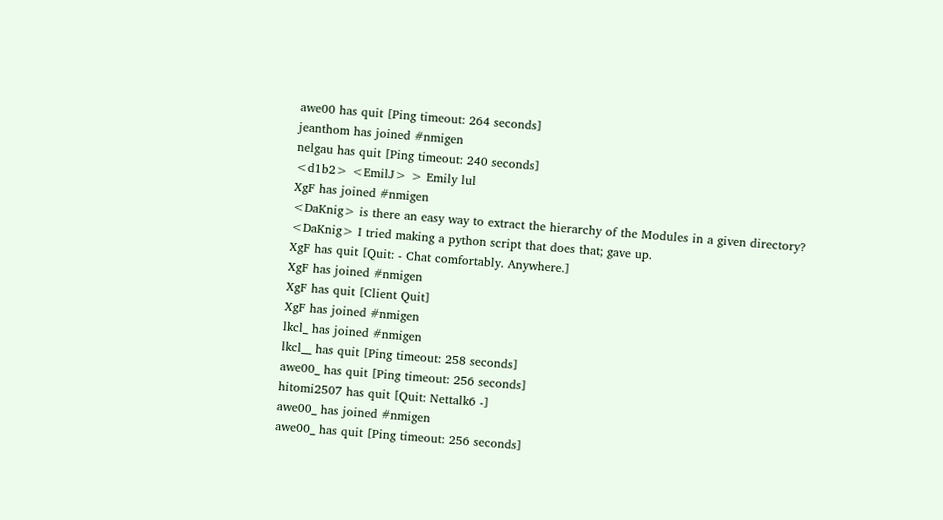awe00 has quit [Ping timeout: 264 seconds]
jeanthom has joined #nmigen
nelgau has quit [Ping timeout: 240 seconds]
<d1b2> <EmilJ> > Emily lul
XgF has joined #nmigen
<DaKnig> is there an easy way to extract the hierarchy of the Modules in a given directory?
<DaKnig> I tried making a python script that does that; gave up.
XgF has quit [Quit: - Chat comfortably. Anywhere.]
XgF has joined #nmigen
XgF has quit [Client Quit]
XgF has joined #nmigen
lkcl_ has joined #nmigen
lkcl__ has quit [Ping timeout: 258 seconds]
awe00_ has quit [Ping timeout: 256 seconds]
hitomi2507 has quit [Quit: Nettalk6 -]
awe00_ has joined #nmigen
awe00_ has quit [Ping timeout: 256 seconds]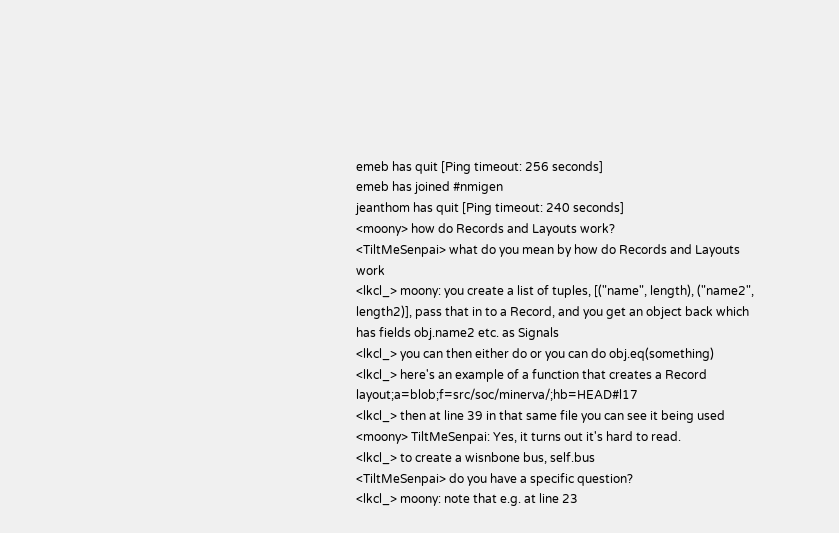emeb has quit [Ping timeout: 256 seconds]
emeb has joined #nmigen
jeanthom has quit [Ping timeout: 240 seconds]
<moony> how do Records and Layouts work?
<TiltMeSenpai> what do you mean by how do Records and Layouts work
<lkcl_> moony: you create a list of tuples, [("name", length), ("name2", length2)], pass that in to a Record, and you get an object back which has fields obj.name2 etc. as Signals
<lkcl_> you can then either do or you can do obj.eq(something)
<lkcl_> here's an example of a function that creates a Record layout;a=blob;f=src/soc/minerva/;hb=HEAD#l17
<lkcl_> then at line 39 in that same file you can see it being used
<moony> TiltMeSenpai: Yes, it turns out it's hard to read.
<lkcl_> to create a wisnbone bus, self.bus
<TiltMeSenpai> do you have a specific question?
<lkcl_> moony: note that e.g. at line 23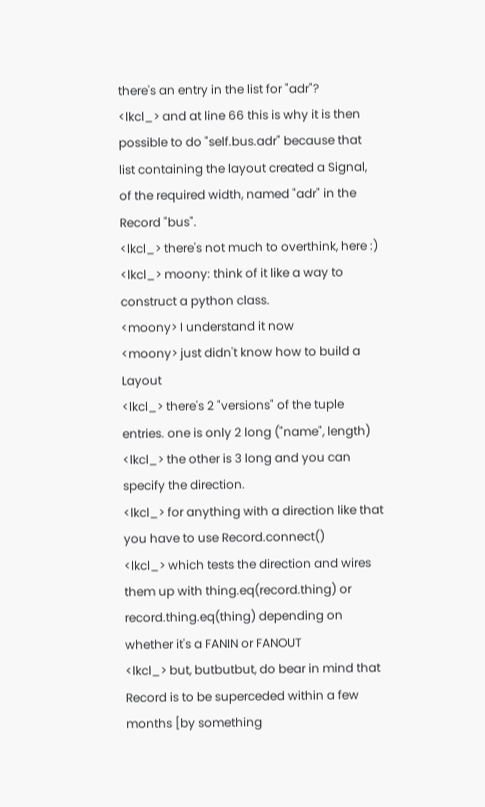there's an entry in the list for "adr"?
<lkcl_> and at line 66 this is why it is then possible to do "self.bus.adr" because that list containing the layout created a Signal, of the required width, named "adr" in the Record "bus".
<lkcl_> there's not much to overthink, here :)
<lkcl_> moony: think of it like a way to construct a python class.
<moony> I understand it now
<moony> just didn't know how to build a Layout
<lkcl_> there's 2 "versions" of the tuple entries. one is only 2 long ("name", length)
<lkcl_> the other is 3 long and you can specify the direction.
<lkcl_> for anything with a direction like that you have to use Record.connect()
<lkcl_> which tests the direction and wires them up with thing.eq(record.thing) or record.thing.eq(thing) depending on whether it's a FANIN or FANOUT
<lkcl_> but, butbutbut, do bear in mind that Record is to be superceded within a few months [by something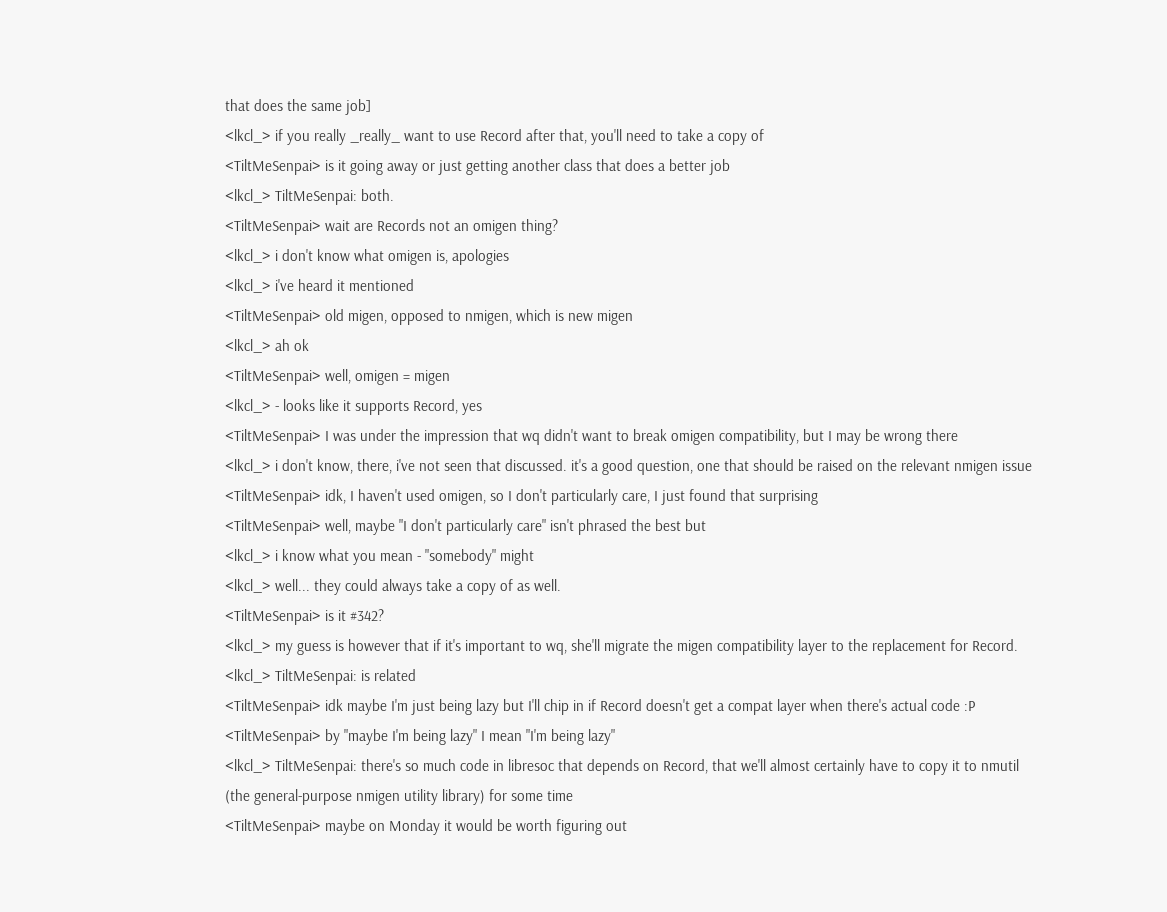that does the same job]
<lkcl_> if you really _really_ want to use Record after that, you'll need to take a copy of
<TiltMeSenpai> is it going away or just getting another class that does a better job
<lkcl_> TiltMeSenpai: both.
<TiltMeSenpai> wait are Records not an omigen thing?
<lkcl_> i don't know what omigen is, apologies
<lkcl_> i've heard it mentioned
<TiltMeSenpai> old migen, opposed to nmigen, which is new migen
<lkcl_> ah ok
<TiltMeSenpai> well, omigen = migen
<lkcl_> - looks like it supports Record, yes
<TiltMeSenpai> I was under the impression that wq didn't want to break omigen compatibility, but I may be wrong there
<lkcl_> i don't know, there, i've not seen that discussed. it's a good question, one that should be raised on the relevant nmigen issue
<TiltMeSenpai> idk, I haven't used omigen, so I don't particularly care, I just found that surprising
<TiltMeSenpai> well, maybe "I don't particularly care" isn't phrased the best but
<lkcl_> i know what you mean - "somebody" might
<lkcl_> well... they could always take a copy of as well.
<TiltMeSenpai> is it #342?
<lkcl_> my guess is however that if it's important to wq, she'll migrate the migen compatibility layer to the replacement for Record.
<lkcl_> TiltMeSenpai: is related
<TiltMeSenpai> idk maybe I'm just being lazy but I'll chip in if Record doesn't get a compat layer when there's actual code :P
<TiltMeSenpai> by "maybe I'm being lazy" I mean "I'm being lazy"
<lkcl_> TiltMeSenpai: there's so much code in libresoc that depends on Record, that we'll almost certainly have to copy it to nmutil (the general-purpose nmigen utility library) for some time
<TiltMeSenpai> maybe on Monday it would be worth figuring out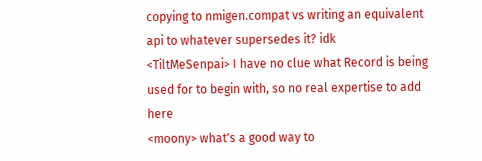copying to nmigen.compat vs writing an equivalent api to whatever supersedes it? idk
<TiltMeSenpai> I have no clue what Record is being used for to begin with, so no real expertise to add here
<moony> what's a good way to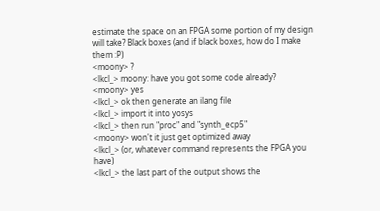estimate the space on an FPGA some portion of my design will take? Black boxes (and if black boxes, how do I make them :P)
<moony> ?
<lkcl_> moony: have you got some code already?
<moony> yes
<lkcl_> ok then generate an ilang file
<lkcl_> import it into yosys
<lkcl_> then run "proc" and "synth_ecp5"
<moony> won't it just get optimized away
<lkcl_> (or, whatever command represents the FPGA you have)
<lkcl_> the last part of the output shows the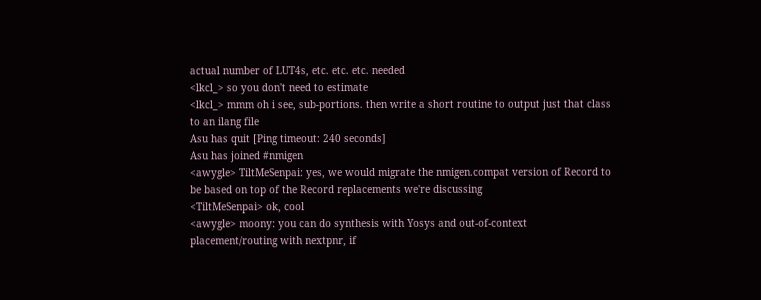actual number of LUT4s, etc. etc. etc. needed
<lkcl_> so you don't need to estimate
<lkcl_> mmm oh i see, sub-portions. then write a short routine to output just that class to an ilang file
Asu has quit [Ping timeout: 240 seconds]
Asu has joined #nmigen
<awygle> TiltMeSenpai: yes, we would migrate the nmigen.compat version of Record to be based on top of the Record replacements we're discussing
<TiltMeSenpai> ok, cool
<awygle> moony: you can do synthesis with Yosys and out-of-context placement/routing with nextpnr, if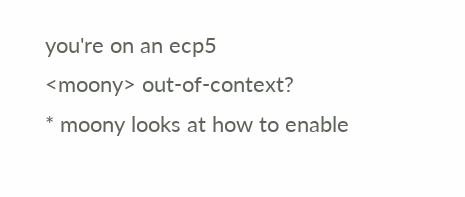you're on an ecp5
<moony> out-of-context?
* moony looks at how to enable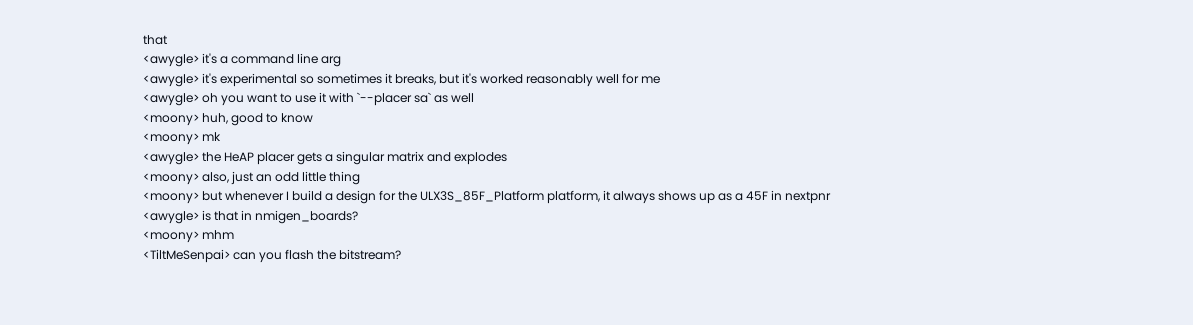that
<awygle> it's a command line arg
<awygle> it's experimental so sometimes it breaks, but it's worked reasonably well for me
<awygle> oh you want to use it with `--placer sa` as well
<moony> huh, good to know
<moony> mk
<awygle> the HeAP placer gets a singular matrix and explodes
<moony> also, just an odd little thing
<moony> but whenever I build a design for the ULX3S_85F_Platform platform, it always shows up as a 45F in nextpnr
<awygle> is that in nmigen_boards?
<moony> mhm
<TiltMeSenpai> can you flash the bitstream?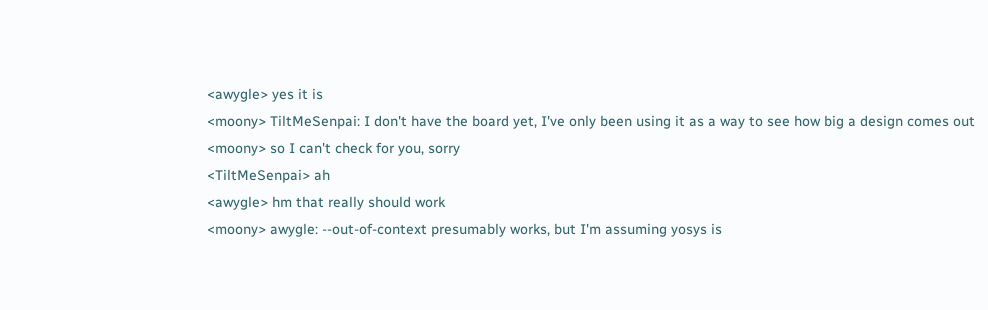<awygle> yes it is
<moony> TiltMeSenpai: I don't have the board yet, I've only been using it as a way to see how big a design comes out
<moony> so I can't check for you, sorry
<TiltMeSenpai> ah
<awygle> hm that really should work
<moony> awygle: --out-of-context presumably works, but I'm assuming yosys is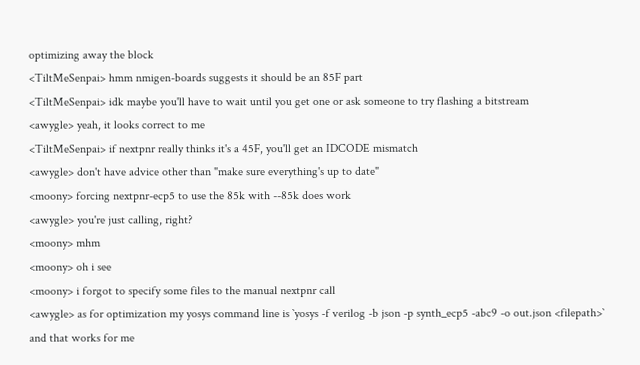optimizing away the block
<TiltMeSenpai> hmm nmigen-boards suggests it should be an 85F part
<TiltMeSenpai> idk maybe you'll have to wait until you get one or ask someone to try flashing a bitstream
<awygle> yeah, it looks correct to me
<TiltMeSenpai> if nextpnr really thinks it's a 45F, you'll get an IDCODE mismatch
<awygle> don't have advice other than "make sure everything's up to date"
<moony> forcing nextpnr-ecp5 to use the 85k with --85k does work
<awygle> you're just calling, right?
<moony> mhm
<moony> oh i see
<moony> i forgot to specify some files to the manual nextpnr call
<awygle> as for optimization my yosys command line is `yosys -f verilog -b json -p synth_ecp5 -abc9 -o out.json <filepath>` and that works for me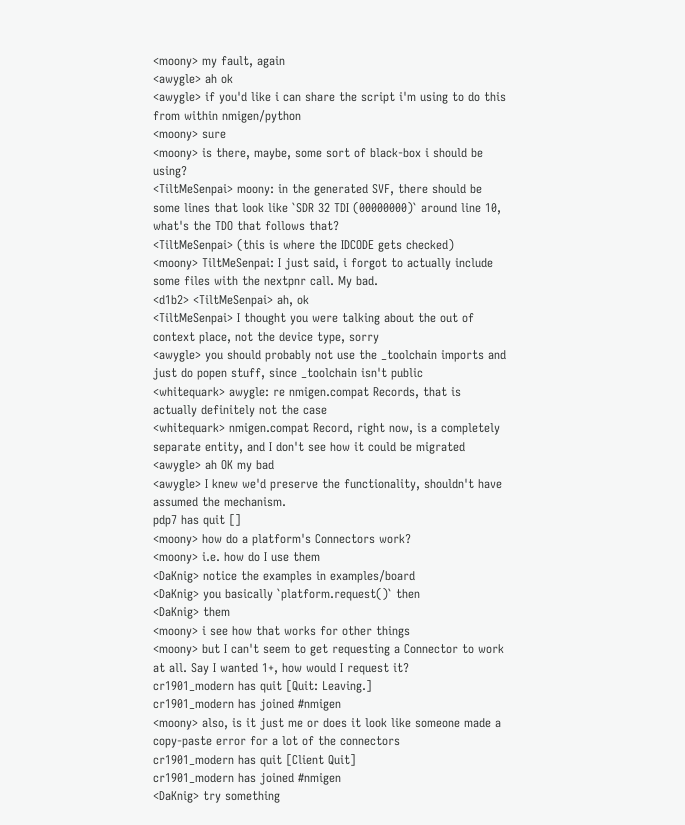<moony> my fault, again
<awygle> ah ok
<awygle> if you'd like i can share the script i'm using to do this from within nmigen/python
<moony> sure
<moony> is there, maybe, some sort of black-box i should be using?
<TiltMeSenpai> moony: in the generated SVF, there should be some lines that look like `SDR 32 TDI (00000000)` around line 10, what's the TDO that follows that?
<TiltMeSenpai> (this is where the IDCODE gets checked)
<moony> TiltMeSenpai: I just said, i forgot to actually include some files with the nextpnr call. My bad.
<d1b2> <TiltMeSenpai> ah, ok
<TiltMeSenpai> I thought you were talking about the out of context place, not the device type, sorry
<awygle> you should probably not use the _toolchain imports and just do popen stuff, since _toolchain isn't public
<whitequark> awygle: re nmigen.compat Records, that is actually definitely not the case
<whitequark> nmigen.compat Record, right now, is a completely separate entity, and I don't see how it could be migrated
<awygle> ah OK my bad
<awygle> I knew we'd preserve the functionality, shouldn't have assumed the mechanism.
pdp7 has quit []
<moony> how do a platform's Connectors work?
<moony> i.e. how do I use them
<DaKnig> notice the examples in examples/board
<DaKnig> you basically `platform.request()` then
<DaKnig> them
<moony> i see how that works for other things
<moony> but I can't seem to get requesting a Connector to work at all. Say I wanted 1+, how would I request it?
cr1901_modern has quit [Quit: Leaving.]
cr1901_modern has joined #nmigen
<moony> also, is it just me or does it look like someone made a copy-paste error for a lot of the connectors
cr1901_modern has quit [Client Quit]
cr1901_modern has joined #nmigen
<DaKnig> try something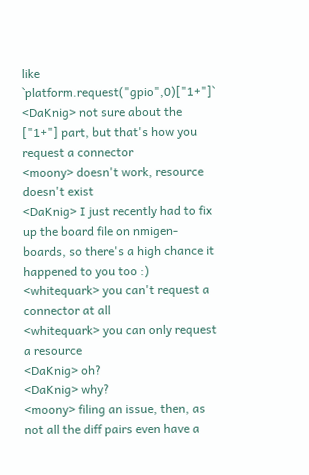like `platform.request("gpio",0)["1+"]`
<DaKnig> not sure about the ["1+"] part, but that's how you request a connector
<moony> doesn't work, resource doesn't exist
<DaKnig> I just recently had to fix up the board file on nmigen-boards, so there's a high chance it happened to you too :)
<whitequark> you can't request a connector at all
<whitequark> you can only request a resource
<DaKnig> oh?
<DaKnig> why?
<moony> filing an issue, then, as not all the diff pairs even have a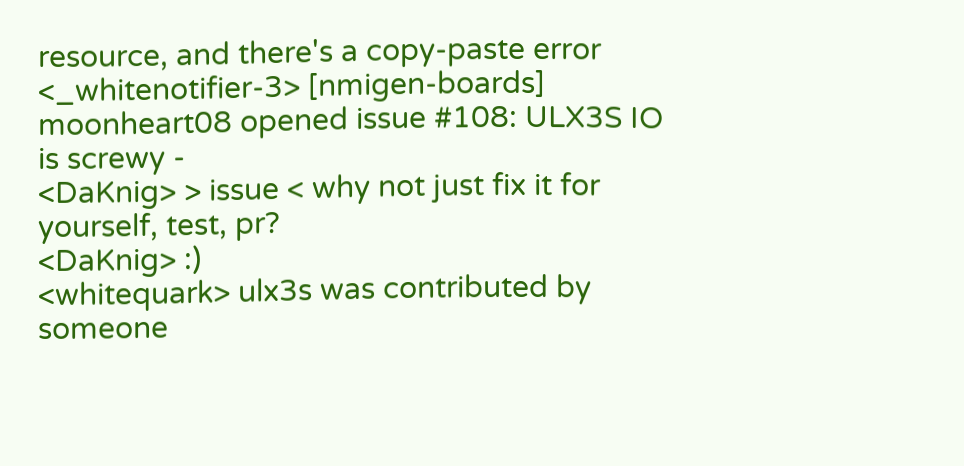resource, and there's a copy-paste error
<_whitenotifier-3> [nmigen-boards] moonheart08 opened issue #108: ULX3S IO is screwy -
<DaKnig> > issue < why not just fix it for yourself, test, pr?
<DaKnig> :)
<whitequark> ulx3s was contributed by someone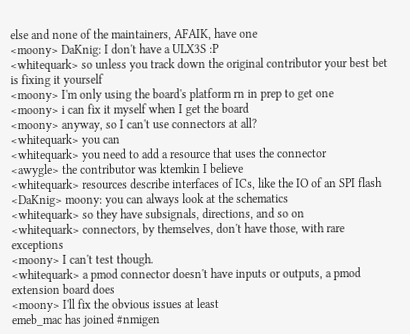else and none of the maintainers, AFAIK, have one
<moony> DaKnig: I don't have a ULX3S :P
<whitequark> so unless you track down the original contributor your best bet is fixing it yourself
<moony> I'm only using the board's platform rn in prep to get one
<moony> i can fix it myself when I get the board
<moony> anyway, so I can't use connectors at all?
<whitequark> you can
<whitequark> you need to add a resource that uses the connector
<awygle> the contributor was ktemkin I believe
<whitequark> resources describe interfaces of ICs, like the IO of an SPI flash
<DaKnig> moony: you can always look at the schematics
<whitequark> so they have subsignals, directions, and so on
<whitequark> connectors, by themselves, don't have those, with rare exceptions
<moony> I can't test though.
<whitequark> a pmod connector doesn't have inputs or outputs, a pmod extension board does
<moony> I'll fix the obvious issues at least
emeb_mac has joined #nmigen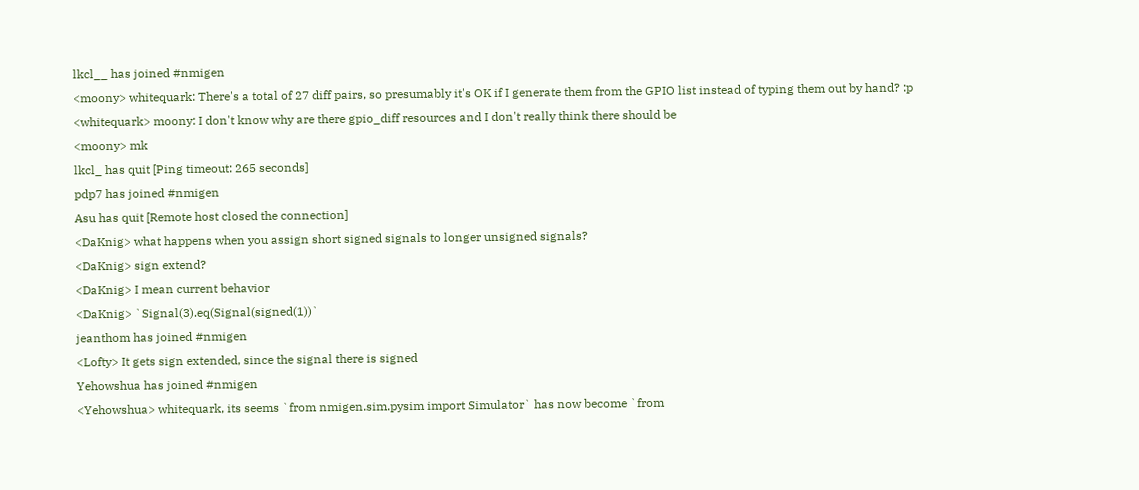lkcl__ has joined #nmigen
<moony> whitequark: There's a total of 27 diff pairs, so presumably it's OK if I generate them from the GPIO list instead of typing them out by hand? :p
<whitequark> moony: I don't know why are there gpio_diff resources and I don't really think there should be
<moony> mk
lkcl_ has quit [Ping timeout: 265 seconds]
pdp7 has joined #nmigen
Asu has quit [Remote host closed the connection]
<DaKnig> what happens when you assign short signed signals to longer unsigned signals?
<DaKnig> sign extend?
<DaKnig> I mean current behavior
<DaKnig> `Signal(3).eq(Signal(signed(1))`
jeanthom has joined #nmigen
<Lofty> It gets sign extended, since the signal there is signed
Yehowshua has joined #nmigen
<Yehowshua> whitequark, its seems `from nmigen.sim.pysim import Simulator` has now become `from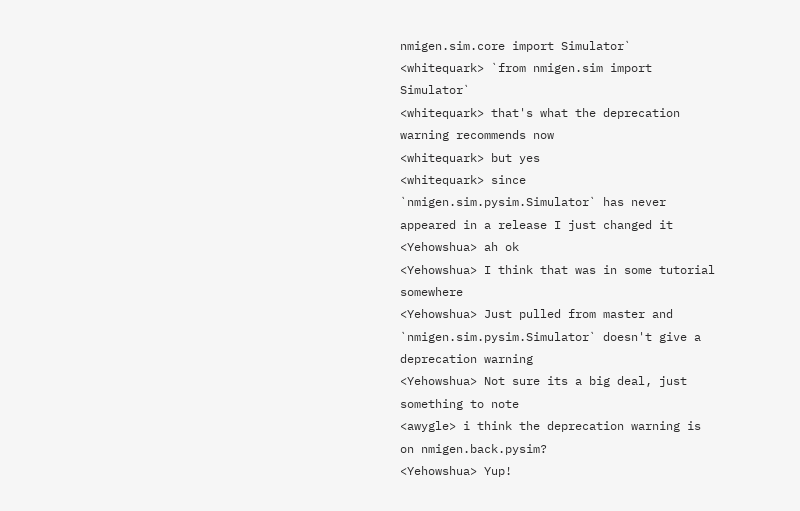nmigen.sim.core import Simulator`
<whitequark> `from nmigen.sim import Simulator`
<whitequark> that's what the deprecation warning recommends now
<whitequark> but yes
<whitequark> since `nmigen.sim.pysim.Simulator` has never appeared in a release I just changed it
<Yehowshua> ah ok
<Yehowshua> I think that was in some tutorial somewhere
<Yehowshua> Just pulled from master and `nmigen.sim.pysim.Simulator` doesn't give a deprecation warning
<Yehowshua> Not sure its a big deal, just something to note
<awygle> i think the deprecation warning is on nmigen.back.pysim?
<Yehowshua> Yup!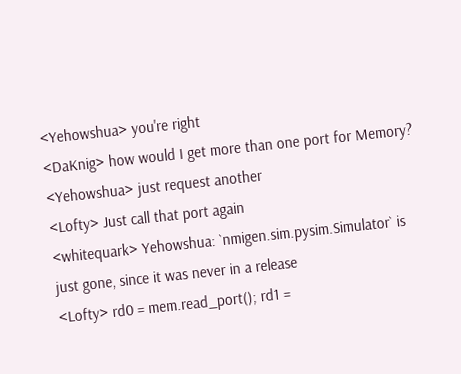<Yehowshua> you're right
<DaKnig> how would I get more than one port for Memory?
<Yehowshua> just request another
<Lofty> Just call that port again
<whitequark> Yehowshua: `nmigen.sim.pysim.Simulator` is just gone, since it was never in a release
<Lofty> rd0 = mem.read_port(); rd1 =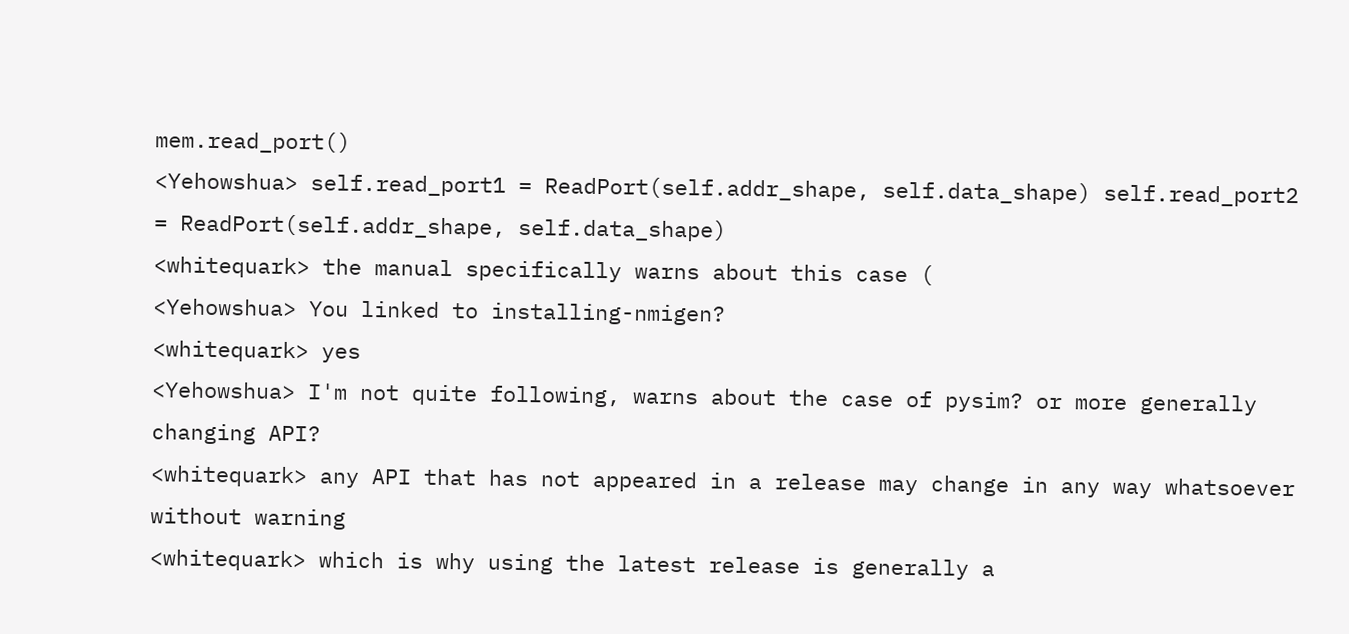mem.read_port()
<Yehowshua> self.read_port1 = ReadPort(self.addr_shape, self.data_shape) self.read_port2 = ReadPort(self.addr_shape, self.data_shape)
<whitequark> the manual specifically warns about this case (
<Yehowshua> You linked to installing-nmigen?
<whitequark> yes
<Yehowshua> I'm not quite following, warns about the case of pysim? or more generally changing API?
<whitequark> any API that has not appeared in a release may change in any way whatsoever without warning
<whitequark> which is why using the latest release is generally a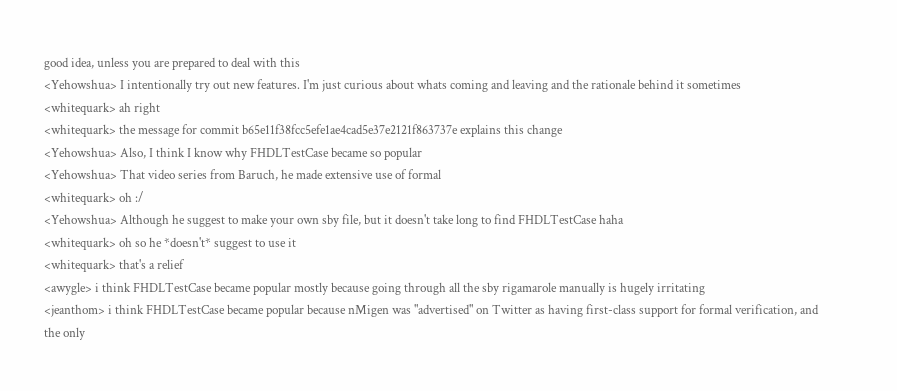good idea, unless you are prepared to deal with this
<Yehowshua> I intentionally try out new features. I'm just curious about whats coming and leaving and the rationale behind it sometimes
<whitequark> ah right
<whitequark> the message for commit b65e11f38fcc5efe1ae4cad5e37e2121f863737e explains this change
<Yehowshua> Also, I think I know why FHDLTestCase became so popular
<Yehowshua> That video series from Baruch, he made extensive use of formal
<whitequark> oh :/
<Yehowshua> Although he suggest to make your own sby file, but it doesn't take long to find FHDLTestCase haha
<whitequark> oh so he *doesn't* suggest to use it
<whitequark> that's a relief
<awygle> i think FHDLTestCase became popular mostly because going through all the sby rigamarole manually is hugely irritating
<jeanthom> i think FHDLTestCase became popular because nMigen was "advertised" on Twitter as having first-class support for formal verification, and the only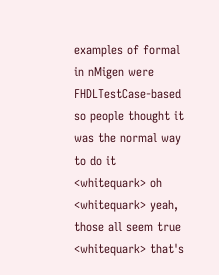examples of formal in nMigen were FHDLTestCase-based so people thought it was the normal way to do it
<whitequark> oh
<whitequark> yeah, those all seem true
<whitequark> that's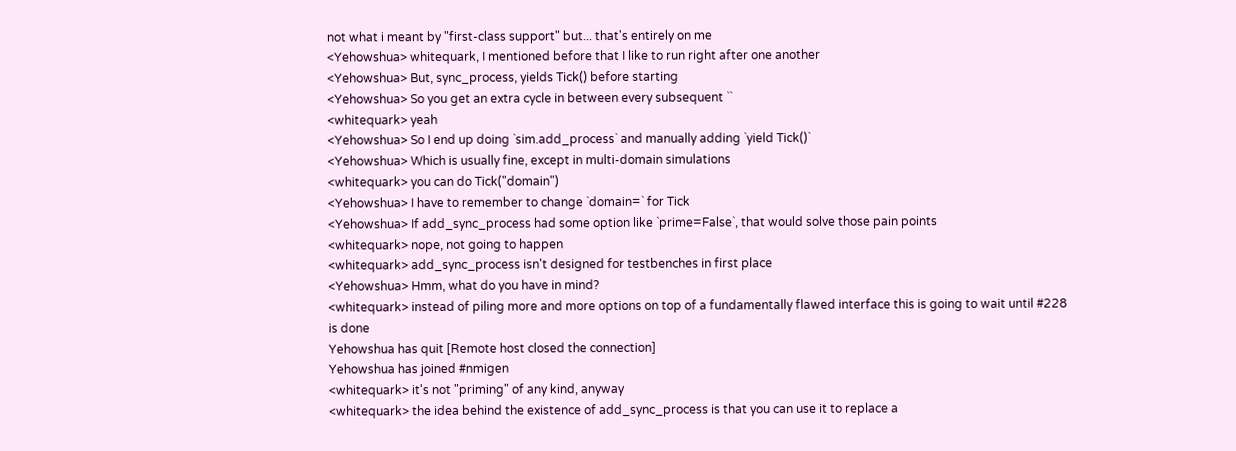not what i meant by "first-class support" but... that's entirely on me
<Yehowshua> whitequark, I mentioned before that I like to run right after one another
<Yehowshua> But, sync_process, yields Tick() before starting
<Yehowshua> So you get an extra cycle in between every subsequent ``
<whitequark> yeah
<Yehowshua> So I end up doing `sim.add_process` and manually adding `yield Tick()`
<Yehowshua> Which is usually fine, except in multi-domain simulations
<whitequark> you can do Tick("domain")
<Yehowshua> I have to remember to change `domain=` for Tick
<Yehowshua> If add_sync_process had some option like `prime=False`, that would solve those pain points
<whitequark> nope, not going to happen
<whitequark> add_sync_process isn't designed for testbenches in first place
<Yehowshua> Hmm, what do you have in mind?
<whitequark> instead of piling more and more options on top of a fundamentally flawed interface this is going to wait until #228 is done
Yehowshua has quit [Remote host closed the connection]
Yehowshua has joined #nmigen
<whitequark> it's not "priming" of any kind, anyway
<whitequark> the idea behind the existence of add_sync_process is that you can use it to replace a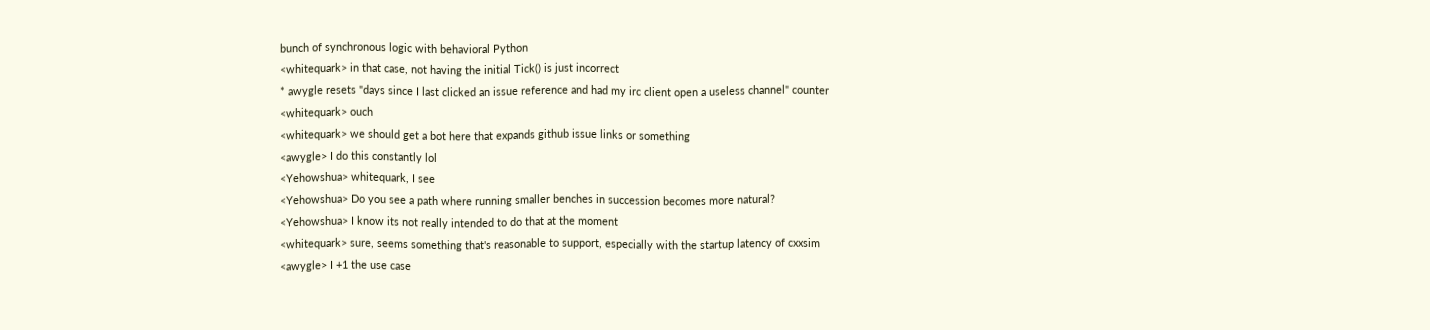bunch of synchronous logic with behavioral Python
<whitequark> in that case, not having the initial Tick() is just incorrect
* awygle resets "days since I last clicked an issue reference and had my irc client open a useless channel" counter
<whitequark> ouch
<whitequark> we should get a bot here that expands github issue links or something
<awygle> I do this constantly lol
<Yehowshua> whitequark, I see
<Yehowshua> Do you see a path where running smaller benches in succession becomes more natural?
<Yehowshua> I know its not really intended to do that at the moment
<whitequark> sure, seems something that's reasonable to support, especially with the startup latency of cxxsim
<awygle> I +1 the use case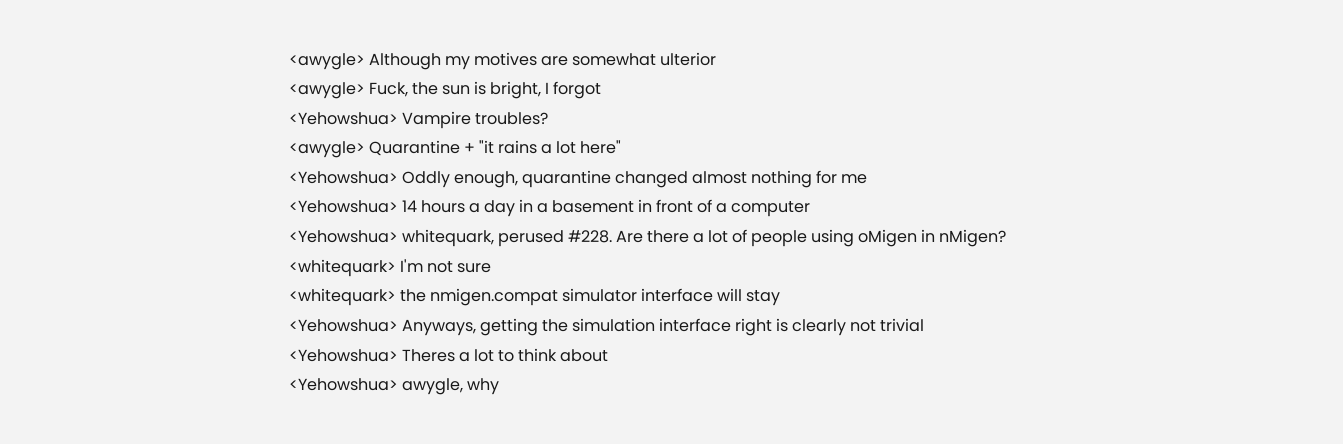<awygle> Although my motives are somewhat ulterior
<awygle> Fuck, the sun is bright, I forgot
<Yehowshua> Vampire troubles?
<awygle> Quarantine + "it rains a lot here"
<Yehowshua> Oddly enough, quarantine changed almost nothing for me
<Yehowshua> 14 hours a day in a basement in front of a computer
<Yehowshua> whitequark, perused #228. Are there a lot of people using oMigen in nMigen?
<whitequark> I'm not sure
<whitequark> the nmigen.compat simulator interface will stay
<Yehowshua> Anyways, getting the simulation interface right is clearly not trivial
<Yehowshua> Theres a lot to think about
<Yehowshua> awygle, why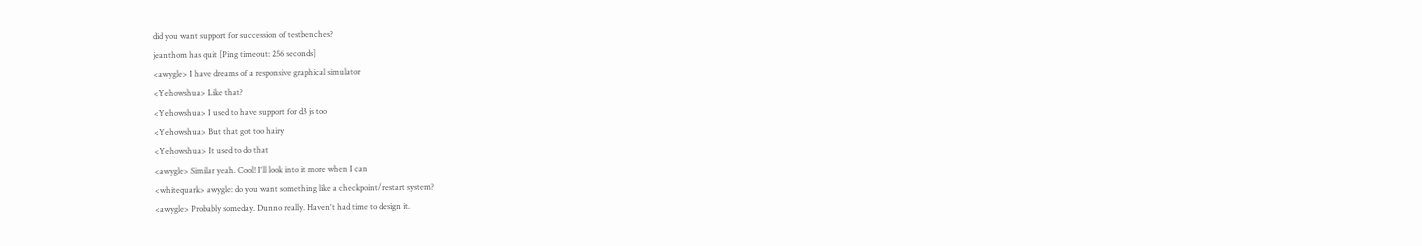did you want support for succession of testbenches?
jeanthom has quit [Ping timeout: 256 seconds]
<awygle> I have dreams of a responsive graphical simulator
<Yehowshua> Like that?
<Yehowshua> I used to have support for d3 js too
<Yehowshua> But that got too hairy
<Yehowshua> It used to do that
<awygle> Similar yeah. Cool! I'll look into it more when I can
<whitequark> awygle: do you want something like a checkpoint/restart system?
<awygle> Probably someday. Dunno really. Haven't had time to design it.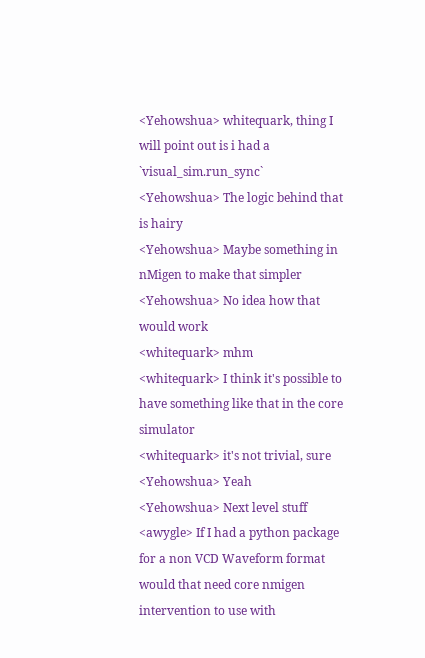<Yehowshua> whitequark, thing I will point out is i had a `visual_sim.run_sync`
<Yehowshua> The logic behind that is hairy
<Yehowshua> Maybe something in nMigen to make that simpler
<Yehowshua> No idea how that would work
<whitequark> mhm
<whitequark> I think it's possible to have something like that in the core simulator
<whitequark> it's not trivial, sure
<Yehowshua> Yeah
<Yehowshua> Next level stuff
<awygle> If I had a python package for a non VCD Waveform format would that need core nmigen intervention to use with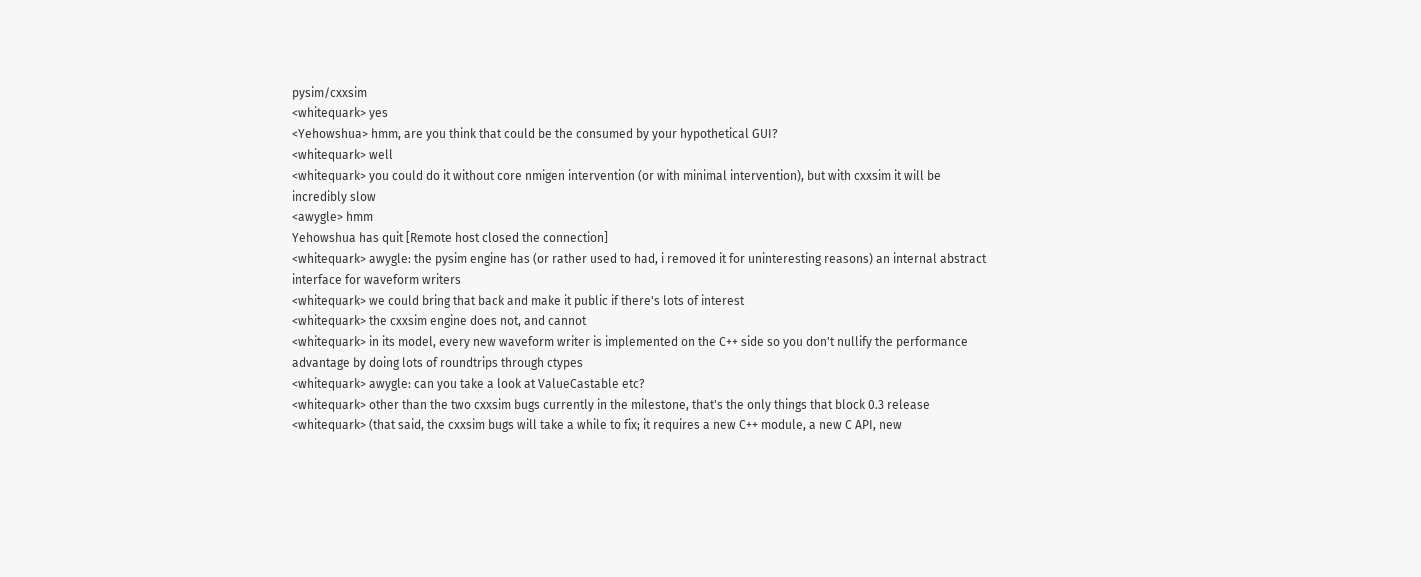pysim/cxxsim
<whitequark> yes
<Yehowshua> hmm, are you think that could be the consumed by your hypothetical GUI?
<whitequark> well
<whitequark> you could do it without core nmigen intervention (or with minimal intervention), but with cxxsim it will be incredibly slow
<awygle> hmm
Yehowshua has quit [Remote host closed the connection]
<whitequark> awygle: the pysim engine has (or rather used to had, i removed it for uninteresting reasons) an internal abstract interface for waveform writers
<whitequark> we could bring that back and make it public if there's lots of interest
<whitequark> the cxxsim engine does not, and cannot
<whitequark> in its model, every new waveform writer is implemented on the C++ side so you don't nullify the performance advantage by doing lots of roundtrips through ctypes
<whitequark> awygle: can you take a look at ValueCastable etc?
<whitequark> other than the two cxxsim bugs currently in the milestone, that's the only things that block 0.3 release
<whitequark> (that said, the cxxsim bugs will take a while to fix; it requires a new C++ module, a new C API, new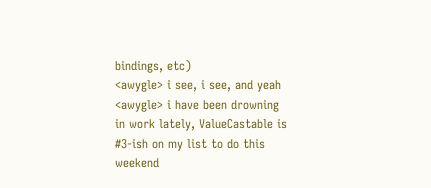bindings, etc)
<awygle> i see, i see, and yeah
<awygle> i have been drowning in work lately, ValueCastable is #3-ish on my list to do this weekend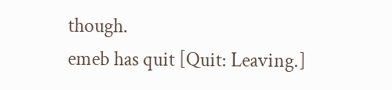though.
emeb has quit [Quit: Leaving.]